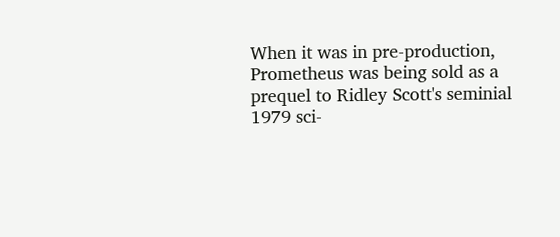When it was in pre-production, Prometheus was being sold as a prequel to Ridley Scott's seminial 1979 sci-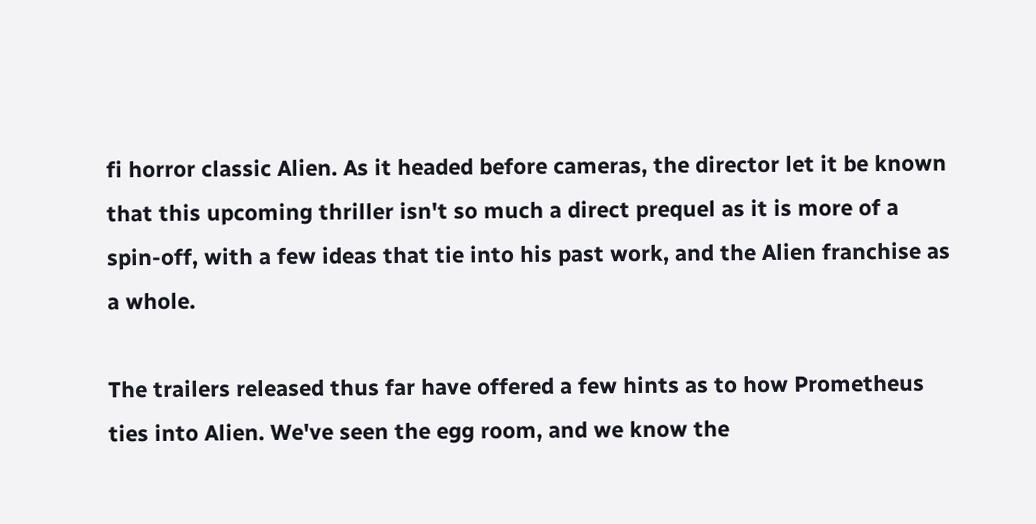fi horror classic Alien. As it headed before cameras, the director let it be known that this upcoming thriller isn't so much a direct prequel as it is more of a spin-off, with a few ideas that tie into his past work, and the Alien franchise as a whole.

The trailers released thus far have offered a few hints as to how Prometheus ties into Alien. We've seen the egg room, and we know the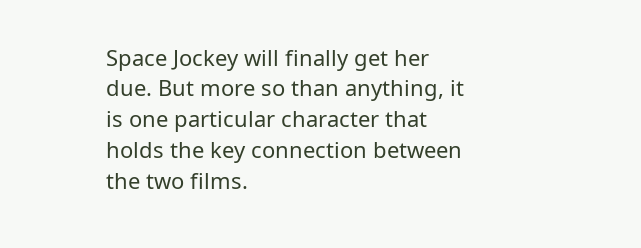Space Jockey will finally get her due. But more so than anything, it is one particular character that holds the key connection between the two films.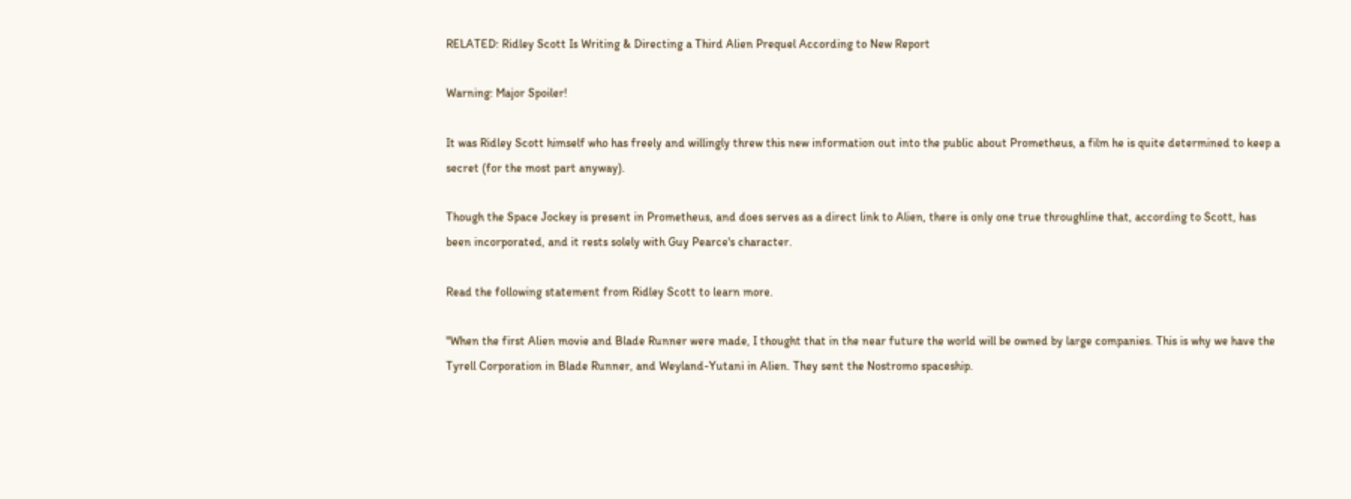RELATED: Ridley Scott Is Writing & Directing a Third Alien Prequel According to New Report

Warning: Major Spoiler!

It was Ridley Scott himself who has freely and willingly threw this new information out into the public about Prometheus, a film he is quite determined to keep a secret (for the most part anyway).

Though the Space Jockey is present in Prometheus, and does serves as a direct link to Alien, there is only one true throughline that, according to Scott, has been incorporated, and it rests solely with Guy Pearce's character.

Read the following statement from Ridley Scott to learn more.

"When the first Alien movie and Blade Runner were made, I thought that in the near future the world will be owned by large companies. This is why we have the Tyrell Corporation in Blade Runner, and Weyland-Yutani in Alien. They sent the Nostromo spaceship.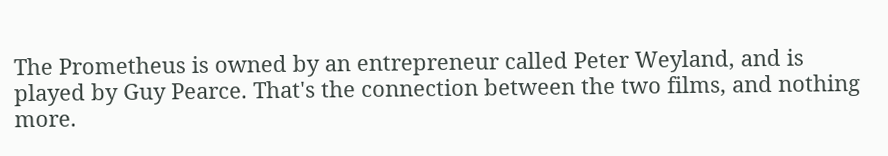The Prometheus is owned by an entrepreneur called Peter Weyland, and is played by Guy Pearce. That's the connection between the two films, and nothing more.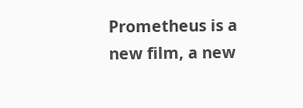Prometheus is a new film, a new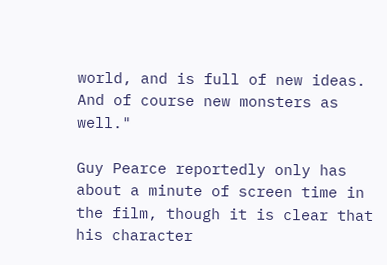world, and is full of new ideas. And of course new monsters as well."

Guy Pearce reportedly only has about a minute of screen time in the film, though it is clear that his character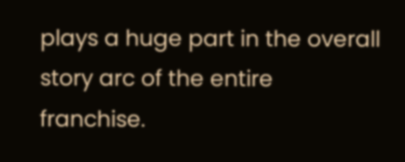plays a huge part in the overall story arc of the entire franchise.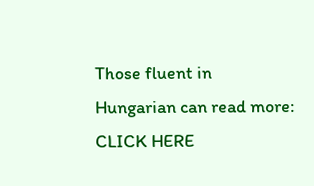Those fluent in Hungarian can read more: CLICK HERE